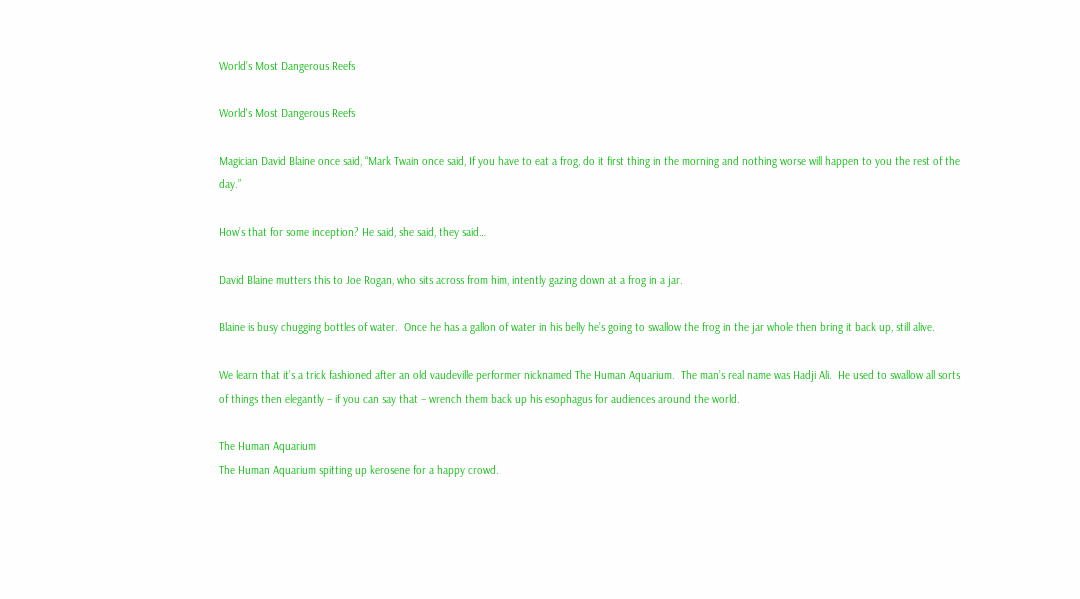World’s Most Dangerous Reefs

World's Most Dangerous Reefs

Magician David Blaine once said, “Mark Twain once said, If you have to eat a frog, do it first thing in the morning and nothing worse will happen to you the rest of the day.”

How’s that for some inception? He said, she said, they said…

David Blaine mutters this to Joe Rogan, who sits across from him, intently gazing down at a frog in a jar.

Blaine is busy chugging bottles of water.  Once he has a gallon of water in his belly he’s going to swallow the frog in the jar whole then bring it back up, still alive.

We learn that it’s a trick fashioned after an old vaudeville performer nicknamed The Human Aquarium.  The man’s real name was Hadji Ali.  He used to swallow all sorts of things then elegantly – if you can say that – wrench them back up his esophagus for audiences around the world.

The Human Aquarium
The Human Aquarium spitting up kerosene for a happy crowd.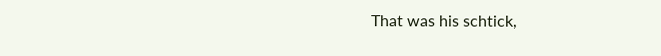That was his schtick,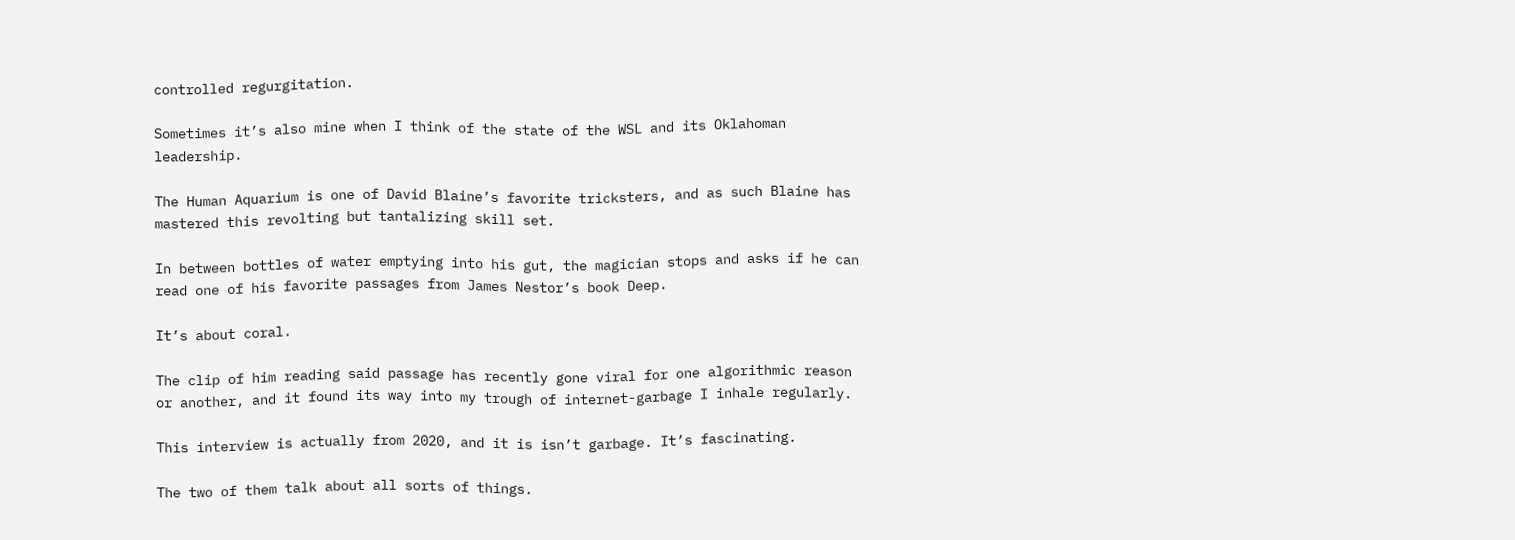controlled regurgitation.

Sometimes it’s also mine when I think of the state of the WSL and its Oklahoman leadership.

The Human Aquarium is one of David Blaine’s favorite tricksters, and as such Blaine has mastered this revolting but tantalizing skill set.

In between bottles of water emptying into his gut, the magician stops and asks if he can read one of his favorite passages from James Nestor’s book Deep.

It’s about coral.

The clip of him reading said passage has recently gone viral for one algorithmic reason or another, and it found its way into my trough of internet-garbage I inhale regularly.

This interview is actually from 2020, and it is isn’t garbage. It’s fascinating.

The two of them talk about all sorts of things.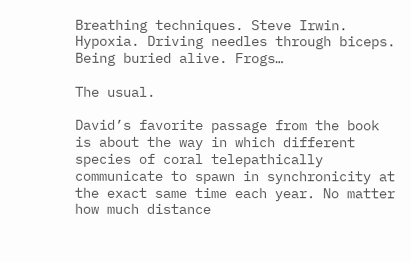Breathing techniques. Steve Irwin. Hypoxia. Driving needles through biceps. Being buried alive. Frogs…

The usual.

David’s favorite passage from the book is about the way in which different species of coral telepathically communicate to spawn in synchronicity at the exact same time each year. No matter how much distance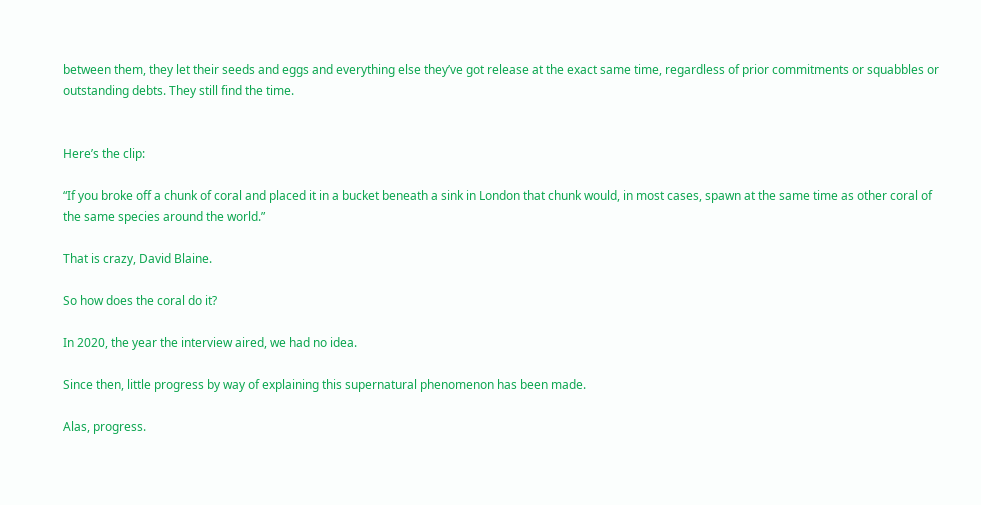between them, they let their seeds and eggs and everything else they’ve got release at the exact same time, regardless of prior commitments or squabbles or outstanding debts. They still find the time.


Here’s the clip:

“If you broke off a chunk of coral and placed it in a bucket beneath a sink in London that chunk would, in most cases, spawn at the same time as other coral of the same species around the world.”

That is crazy, David Blaine.

So how does the coral do it?

In 2020, the year the interview aired, we had no idea.

Since then, little progress by way of explaining this supernatural phenomenon has been made.

Alas, progress.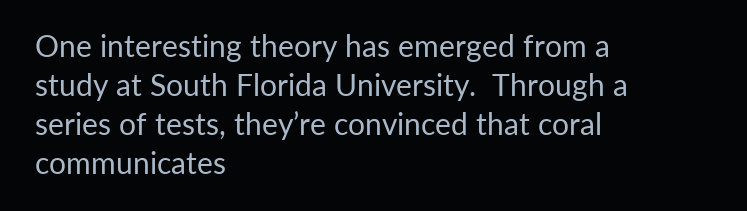One interesting theory has emerged from a study at South Florida University.  Through a series of tests, they’re convinced that coral communicates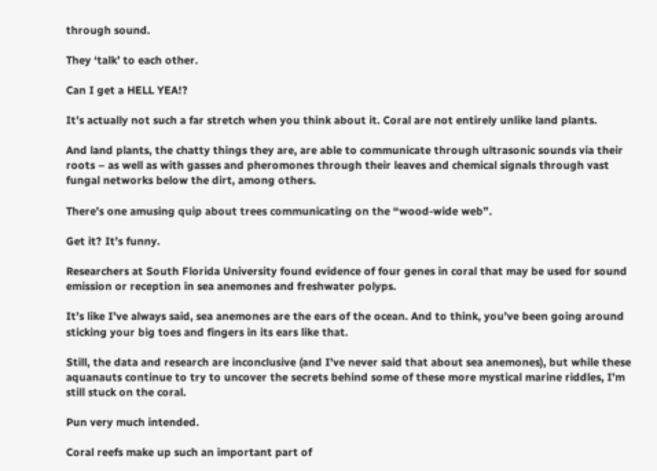through sound.

They ‘talk’ to each other.

Can I get a HELL YEA!?

It’s actually not such a far stretch when you think about it. Coral are not entirely unlike land plants.

And land plants, the chatty things they are, are able to communicate through ultrasonic sounds via their roots – as well as with gasses and pheromones through their leaves and chemical signals through vast fungal networks below the dirt, among others.

There’s one amusing quip about trees communicating on the “wood-wide web”.

Get it? It’s funny.

Researchers at South Florida University found evidence of four genes in coral that may be used for sound emission or reception in sea anemones and freshwater polyps.

It’s like I’ve always said, sea anemones are the ears of the ocean. And to think, you’ve been going around sticking your big toes and fingers in its ears like that.

Still, the data and research are inconclusive (and I’ve never said that about sea anemones), but while these aquanauts continue to try to uncover the secrets behind some of these more mystical marine riddles, I’m still stuck on the coral.

Pun very much intended.

Coral reefs make up such an important part of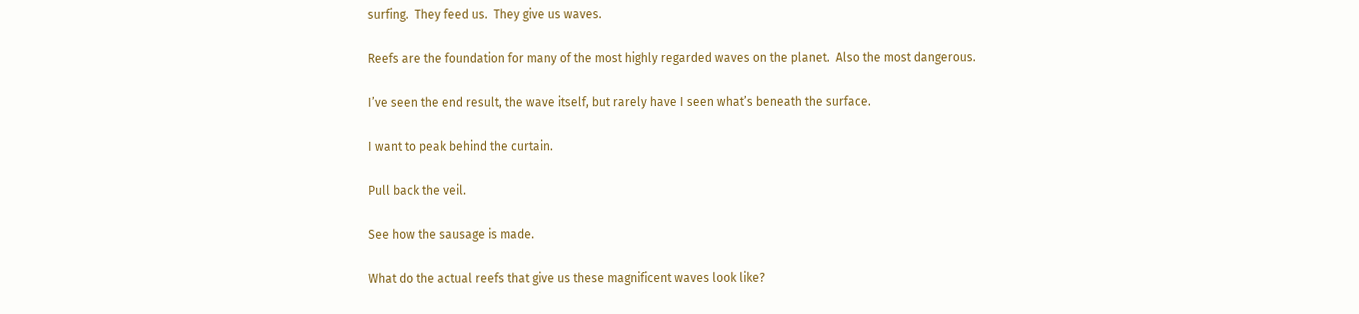surfing.  They feed us.  They give us waves.

Reefs are the foundation for many of the most highly regarded waves on the planet.  Also the most dangerous.

I’ve seen the end result, the wave itself, but rarely have I seen what’s beneath the surface.

I want to peak behind the curtain.

Pull back the veil.

See how the sausage is made.

What do the actual reefs that give us these magnificent waves look like?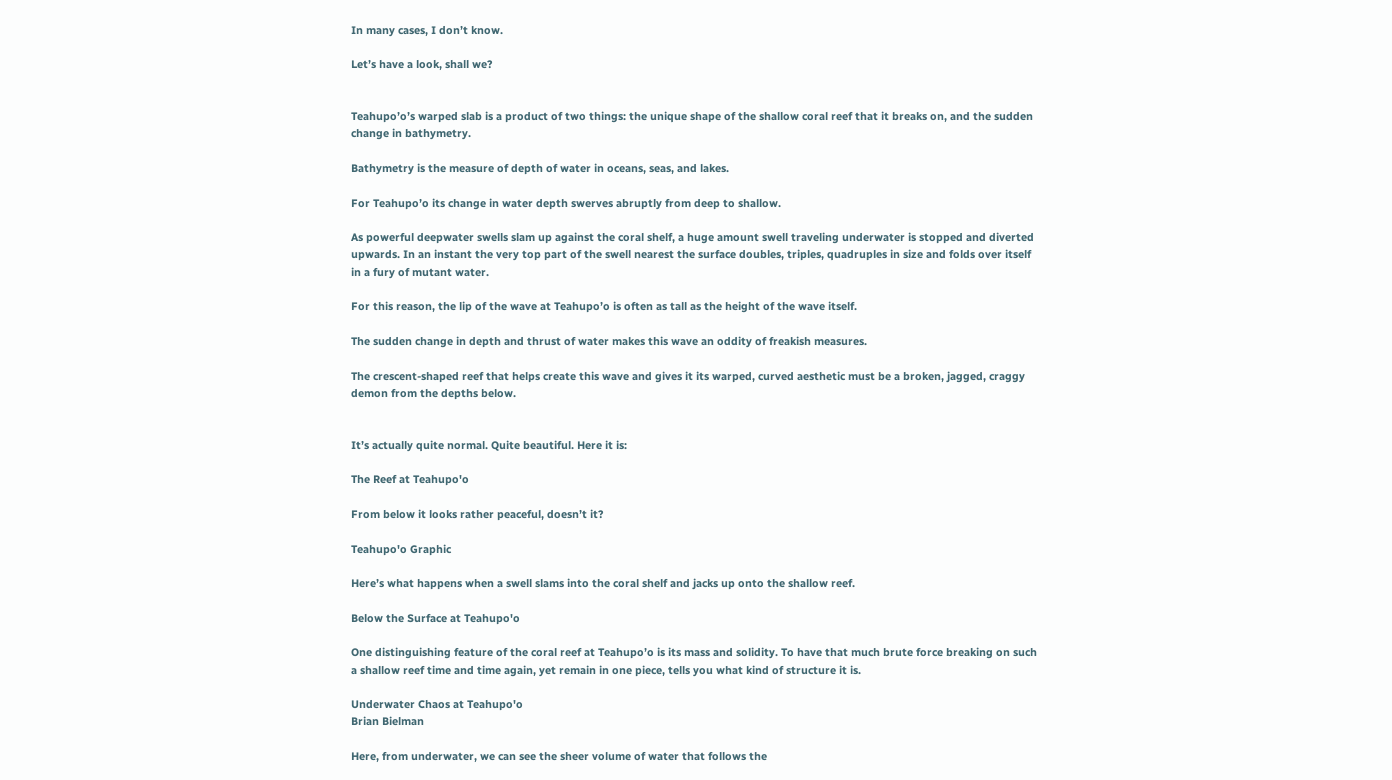In many cases, I don’t know.

Let’s have a look, shall we?


Teahupo’o’s warped slab is a product of two things: the unique shape of the shallow coral reef that it breaks on, and the sudden change in bathymetry.

Bathymetry is the measure of depth of water in oceans, seas, and lakes.

For Teahupo’o its change in water depth swerves abruptly from deep to shallow.

As powerful deepwater swells slam up against the coral shelf, a huge amount swell traveling underwater is stopped and diverted upwards. In an instant the very top part of the swell nearest the surface doubles, triples, quadruples in size and folds over itself in a fury of mutant water.

For this reason, the lip of the wave at Teahupo’o is often as tall as the height of the wave itself.

The sudden change in depth and thrust of water makes this wave an oddity of freakish measures.

The crescent-shaped reef that helps create this wave and gives it its warped, curved aesthetic must be a broken, jagged, craggy demon from the depths below.


It’s actually quite normal. Quite beautiful. Here it is:

The Reef at Teahupo'o

From below it looks rather peaceful, doesn’t it?

Teahupo'o Graphic

Here’s what happens when a swell slams into the coral shelf and jacks up onto the shallow reef.

Below the Surface at Teahupo'o

One distinguishing feature of the coral reef at Teahupo’o is its mass and solidity. To have that much brute force breaking on such a shallow reef time and time again, yet remain in one piece, tells you what kind of structure it is.

Underwater Chaos at Teahupo'o
Brian Bielman

Here, from underwater, we can see the sheer volume of water that follows the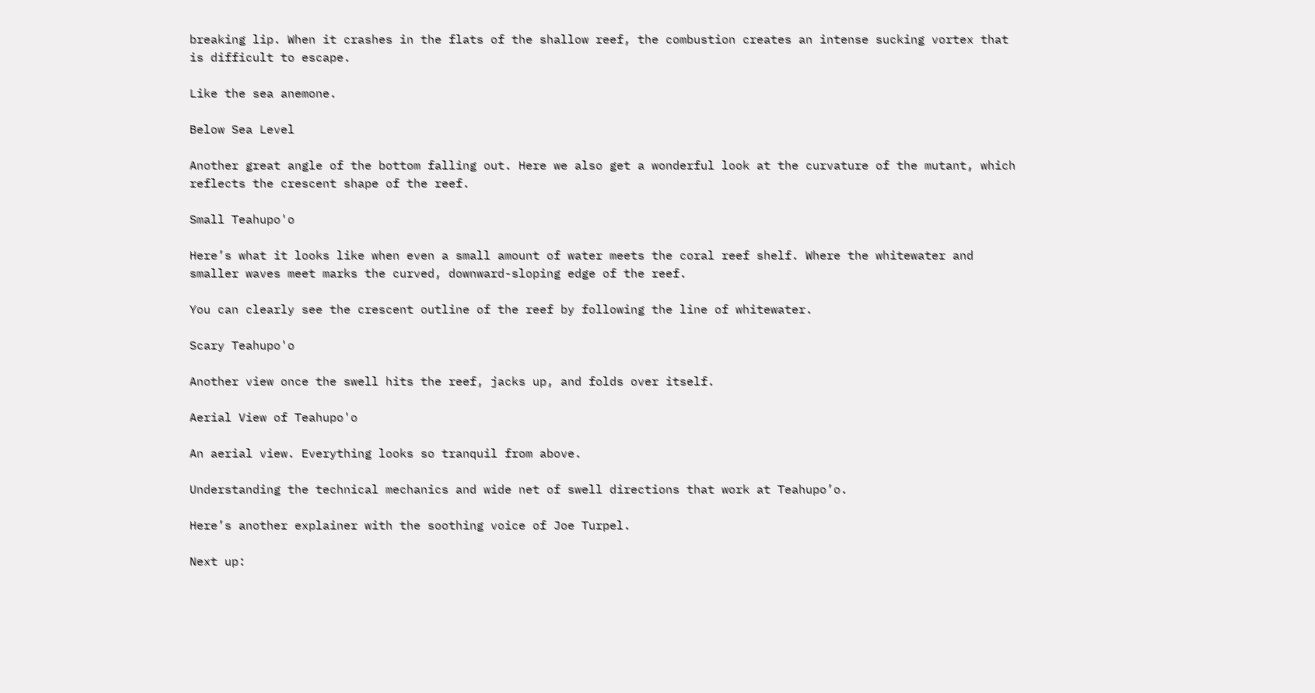breaking lip. When it crashes in the flats of the shallow reef, the combustion creates an intense sucking vortex that is difficult to escape.

Like the sea anemone.

Below Sea Level

Another great angle of the bottom falling out. Here we also get a wonderful look at the curvature of the mutant, which reflects the crescent shape of the reef.

Small Teahupo'o

Here’s what it looks like when even a small amount of water meets the coral reef shelf. Where the whitewater and smaller waves meet marks the curved, downward-sloping edge of the reef.

You can clearly see the crescent outline of the reef by following the line of whitewater.

Scary Teahupo'o

Another view once the swell hits the reef, jacks up, and folds over itself.

Aerial View of Teahupo'o

An aerial view. Everything looks so tranquil from above.

Understanding the technical mechanics and wide net of swell directions that work at Teahupo’o.

Here’s another explainer with the soothing voice of Joe Turpel.

Next up: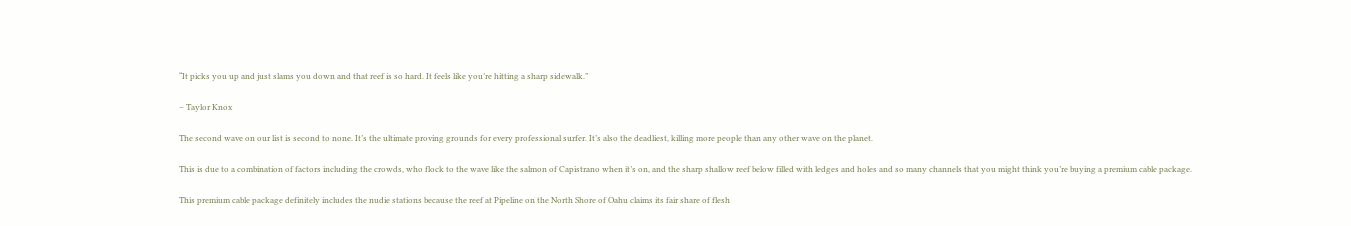“It picks you up and just slams you down and that reef is so hard. It feels like you’re hitting a sharp sidewalk.”

– Taylor Knox

The second wave on our list is second to none. It’s the ultimate proving grounds for every professional surfer. It’s also the deadliest, killing more people than any other wave on the planet.

This is due to a combination of factors including the crowds, who flock to the wave like the salmon of Capistrano when it’s on, and the sharp shallow reef below filled with ledges and holes and so many channels that you might think you’re buying a premium cable package.

This premium cable package definitely includes the nudie stations because the reef at Pipeline on the North Shore of Oahu claims its fair share of flesh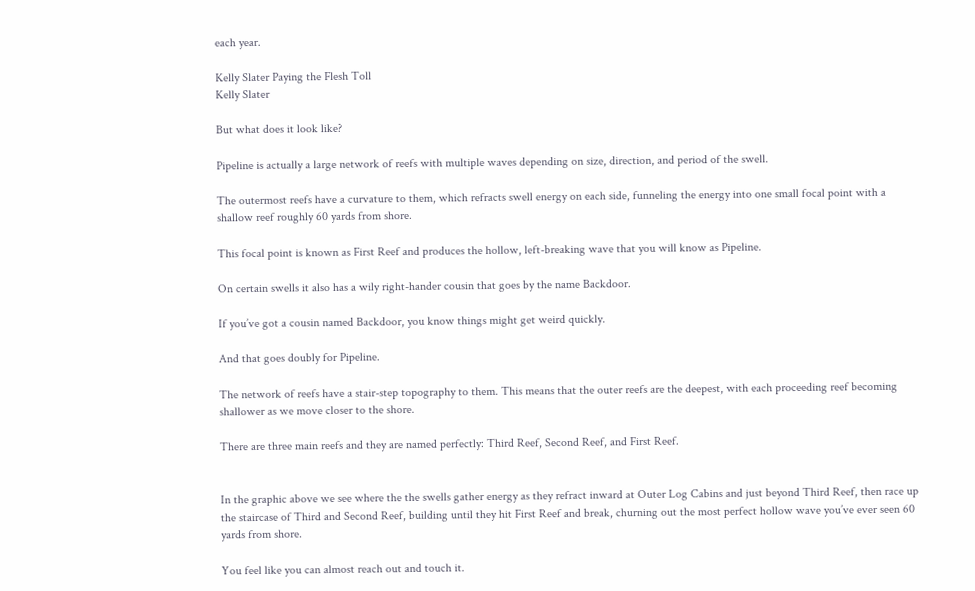each year.

Kelly Slater Paying the Flesh Toll
Kelly Slater

But what does it look like?

Pipeline is actually a large network of reefs with multiple waves depending on size, direction, and period of the swell.

The outermost reefs have a curvature to them, which refracts swell energy on each side, funneling the energy into one small focal point with a shallow reef roughly 60 yards from shore.

This focal point is known as First Reef and produces the hollow, left-breaking wave that you will know as Pipeline.

On certain swells it also has a wily right-hander cousin that goes by the name Backdoor.

If you’ve got a cousin named Backdoor, you know things might get weird quickly.

And that goes doubly for Pipeline.

The network of reefs have a stair-step topography to them. This means that the outer reefs are the deepest, with each proceeding reef becoming shallower as we move closer to the shore.

There are three main reefs and they are named perfectly: Third Reef, Second Reef, and First Reef.


In the graphic above we see where the the swells gather energy as they refract inward at Outer Log Cabins and just beyond Third Reef, then race up the staircase of Third and Second Reef, building until they hit First Reef and break, churning out the most perfect hollow wave you’ve ever seen 60 yards from shore.

You feel like you can almost reach out and touch it.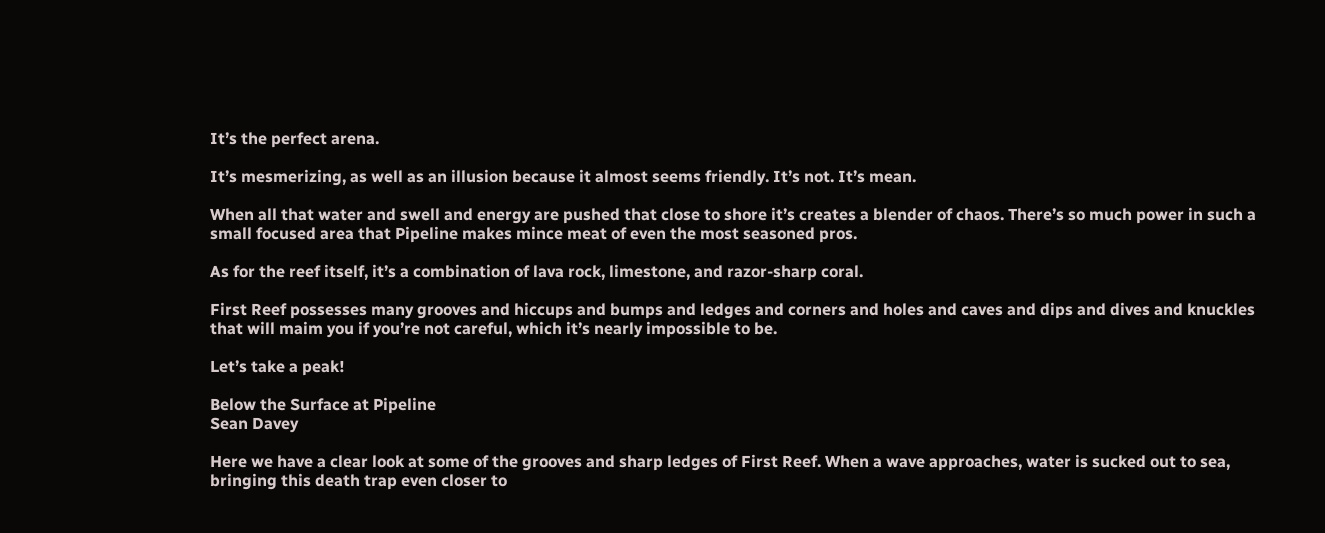It’s the perfect arena.

It’s mesmerizing, as well as an illusion because it almost seems friendly. It’s not. It’s mean.

When all that water and swell and energy are pushed that close to shore it’s creates a blender of chaos. There’s so much power in such a small focused area that Pipeline makes mince meat of even the most seasoned pros.

As for the reef itself, it’s a combination of lava rock, limestone, and razor-sharp coral.

First Reef possesses many grooves and hiccups and bumps and ledges and corners and holes and caves and dips and dives and knuckles that will maim you if you’re not careful, which it’s nearly impossible to be.

Let’s take a peak!

Below the Surface at Pipeline
Sean Davey

Here we have a clear look at some of the grooves and sharp ledges of First Reef. When a wave approaches, water is sucked out to sea, bringing this death trap even closer to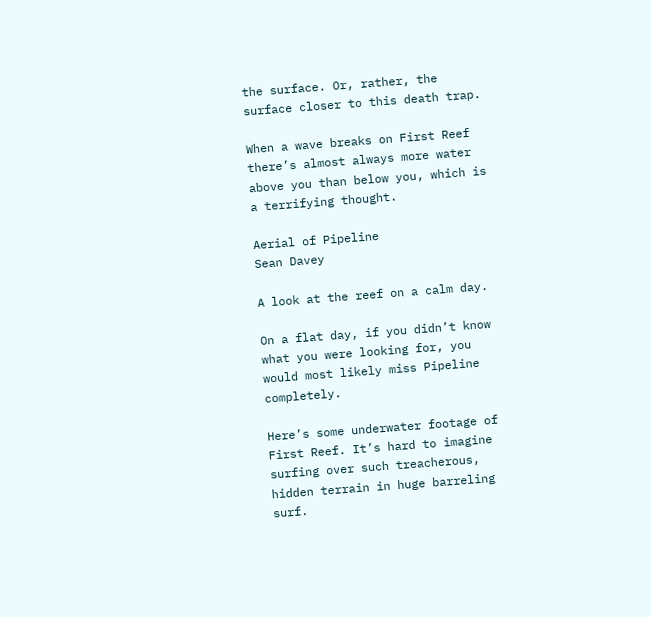the surface. Or, rather, the surface closer to this death trap.

When a wave breaks on First Reef there’s almost always more water above you than below you, which is a terrifying thought.

Aerial of Pipeline
Sean Davey

A look at the reef on a calm day.

On a flat day, if you didn’t know what you were looking for, you would most likely miss Pipeline completely.

Here’s some underwater footage of First Reef. It’s hard to imagine surfing over such treacherous, hidden terrain in huge barreling surf.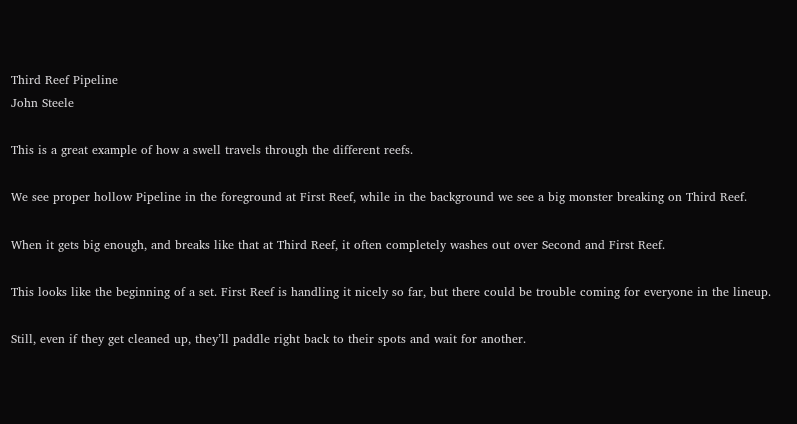Third Reef Pipeline
John Steele

This is a great example of how a swell travels through the different reefs.

We see proper hollow Pipeline in the foreground at First Reef, while in the background we see a big monster breaking on Third Reef.

When it gets big enough, and breaks like that at Third Reef, it often completely washes out over Second and First Reef.

This looks like the beginning of a set. First Reef is handling it nicely so far, but there could be trouble coming for everyone in the lineup.

Still, even if they get cleaned up, they’ll paddle right back to their spots and wait for another.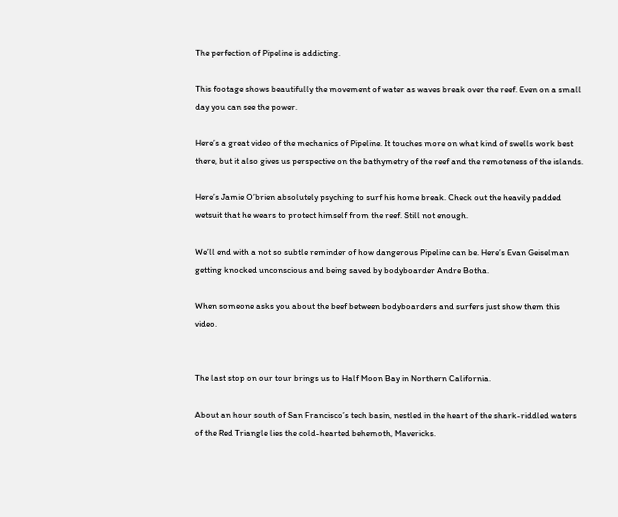The perfection of Pipeline is addicting.

This footage shows beautifully the movement of water as waves break over the reef. Even on a small day you can see the power.

Here’s a great video of the mechanics of Pipeline. It touches more on what kind of swells work best there, but it also gives us perspective on the bathymetry of the reef and the remoteness of the islands.

Here’s Jamie O’brien absolutely psyching to surf his home break. Check out the heavily padded wetsuit that he wears to protect himself from the reef. Still not enough.

We’ll end with a not so subtle reminder of how dangerous Pipeline can be. Here’s Evan Geiselman getting knocked unconscious and being saved by bodyboarder Andre Botha.

When someone asks you about the beef between bodyboarders and surfers just show them this video.


The last stop on our tour brings us to Half Moon Bay in Northern California.

About an hour south of San Francisco’s tech basin, nestled in the heart of the shark-riddled waters of the Red Triangle lies the cold-hearted behemoth, Mavericks.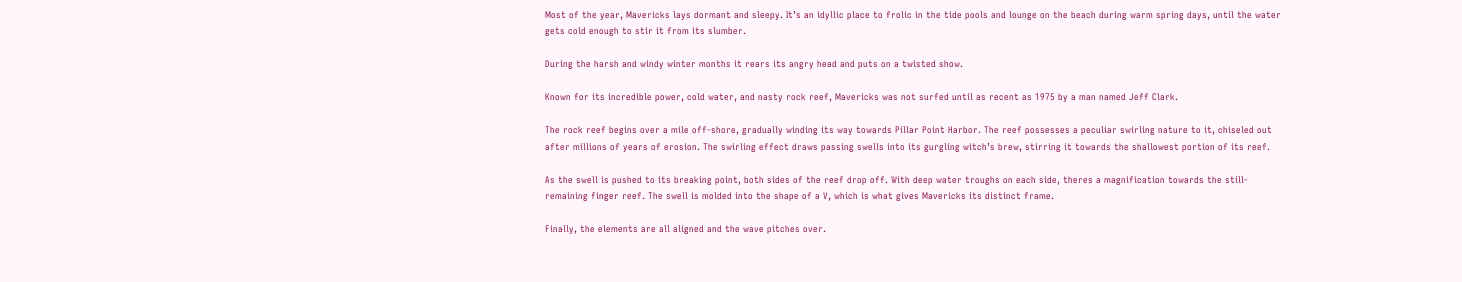Most of the year, Mavericks lays dormant and sleepy. It’s an idyllic place to frolic in the tide pools and lounge on the beach during warm spring days, until the water gets cold enough to stir it from its slumber.

During the harsh and windy winter months it rears its angry head and puts on a twisted show.

Known for its incredible power, cold water, and nasty rock reef, Mavericks was not surfed until as recent as 1975 by a man named Jeff Clark.

The rock reef begins over a mile off-shore, gradually winding its way towards Pillar Point Harbor. The reef possesses a peculiar swirling nature to it, chiseled out after millions of years of erosion. The swirling effect draws passing swells into its gurgling witch’s brew, stirring it towards the shallowest portion of its reef.

As the swell is pushed to its breaking point, both sides of the reef drop off. With deep water troughs on each side, theres a magnification towards the still-remaining finger reef. The swell is molded into the shape of a V, which is what gives Mavericks its distinct frame.

Finally, the elements are all aligned and the wave pitches over.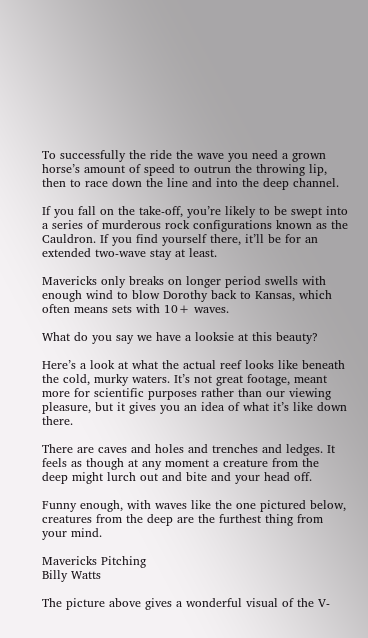To successfully the ride the wave you need a grown horse’s amount of speed to outrun the throwing lip, then to race down the line and into the deep channel.

If you fall on the take-off, you’re likely to be swept into a series of murderous rock configurations known as the Cauldron. If you find yourself there, it’ll be for an extended two-wave stay at least.

Mavericks only breaks on longer period swells with enough wind to blow Dorothy back to Kansas, which often means sets with 10+ waves.

What do you say we have a looksie at this beauty?

Here’s a look at what the actual reef looks like beneath the cold, murky waters. It’s not great footage, meant more for scientific purposes rather than our viewing pleasure, but it gives you an idea of what it’s like down there.

There are caves and holes and trenches and ledges. It feels as though at any moment a creature from the deep might lurch out and bite and your head off.

Funny enough, with waves like the one pictured below, creatures from the deep are the furthest thing from your mind.

Mavericks Pitching
Billy Watts

The picture above gives a wonderful visual of the V-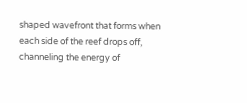shaped wavefront that forms when each side of the reef drops off, channeling the energy of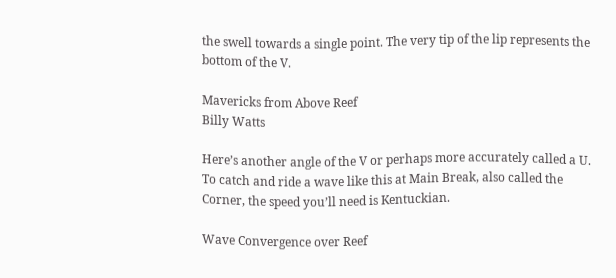the swell towards a single point. The very tip of the lip represents the bottom of the V.

Mavericks from Above Reef
Billy Watts

Here’s another angle of the V or perhaps more accurately called a U. To catch and ride a wave like this at Main Break, also called the Corner, the speed you’ll need is Kentuckian.

Wave Convergence over Reef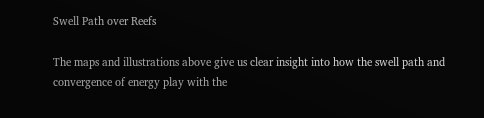Swell Path over Reefs

The maps and illustrations above give us clear insight into how the swell path and convergence of energy play with the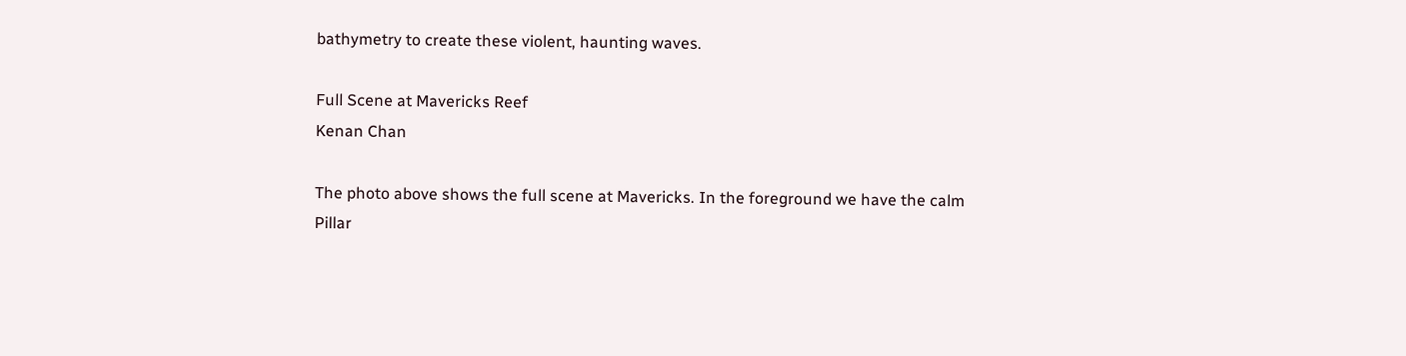bathymetry to create these violent, haunting waves.

Full Scene at Mavericks Reef
Kenan Chan

The photo above shows the full scene at Mavericks. In the foreground we have the calm Pillar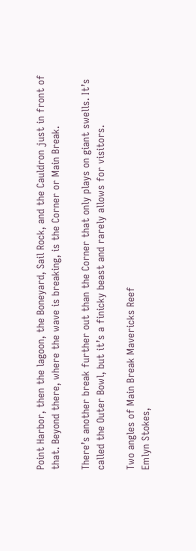Point Harbor, then the lagoon, the Boneyard, Sail Rock, and the Cauldron just in front of that. Beyond there, where the wave is breaking, is the Corner or Main Break.

There’s another break further out than the Corner that only plays on giant swells. It’s called the Outer Bowl, but it’s a finicky beast and rarely allows for visitors.

Two angles of Main Break Mavericks Reef
Emlyn Stokes,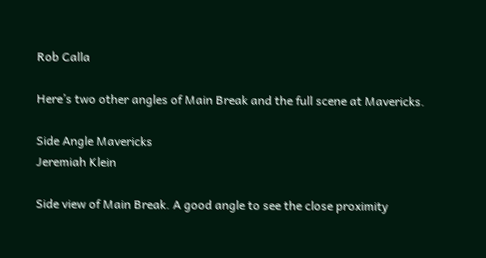Rob Calla

Here’s two other angles of Main Break and the full scene at Mavericks.

Side Angle Mavericks
Jeremiah Klein

Side view of Main Break. A good angle to see the close proximity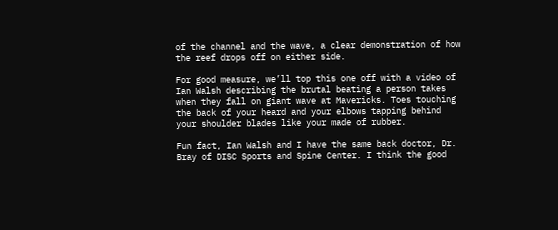of the channel and the wave, a clear demonstration of how the reef drops off on either side.

For good measure, we’ll top this one off with a video of Ian Walsh describing the brutal beating a person takes when they fall on giant wave at Mavericks. Toes touching the back of your heard and your elbows tapping behind your shoulder blades like your made of rubber.

Fun fact, Ian Walsh and I have the same back doctor, Dr. Bray of DISC Sports and Spine Center. I think the good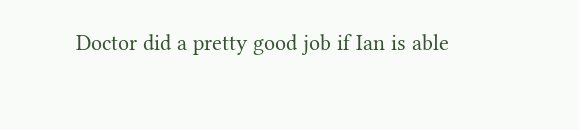Doctor did a pretty good job if Ian is able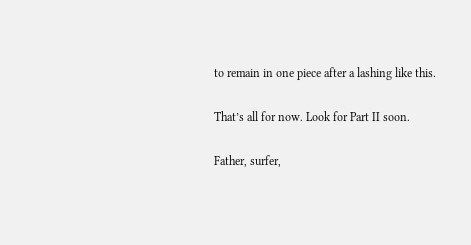to remain in one piece after a lashing like this.

That’s all for now. Look for Part II soon.

Father, surfer,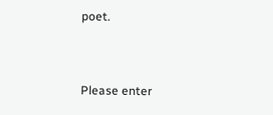poet.


Please enter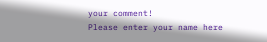your comment!
Please enter your name here